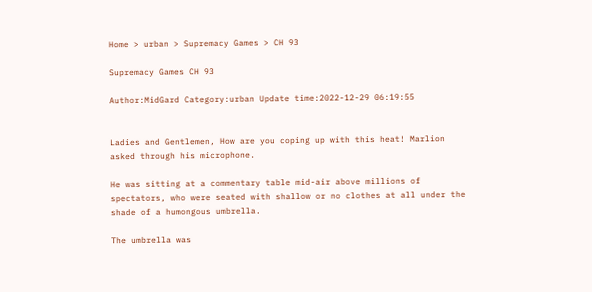Home > urban > Supremacy Games > CH 93

Supremacy Games CH 93

Author:MidGard Category:urban Update time:2022-12-29 06:19:55


Ladies and Gentlemen, How are you coping up with this heat! Marlion asked through his microphone.

He was sitting at a commentary table mid-air above millions of spectators, who were seated with shallow or no clothes at all under the shade of a humongous umbrella.

The umbrella was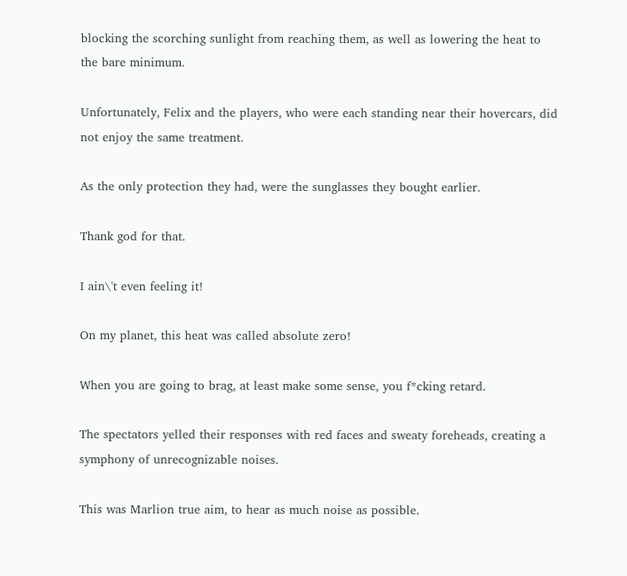blocking the scorching sunlight from reaching them, as well as lowering the heat to the bare minimum.

Unfortunately, Felix and the players, who were each standing near their hovercars, did not enjoy the same treatment.

As the only protection they had, were the sunglasses they bought earlier.

Thank god for that.

I ain\'t even feeling it!

On my planet, this heat was called absolute zero!

When you are going to brag, at least make some sense, you f*cking retard.

The spectators yelled their responses with red faces and sweaty foreheads, creating a symphony of unrecognizable noises.

This was Marlion true aim, to hear as much noise as possible.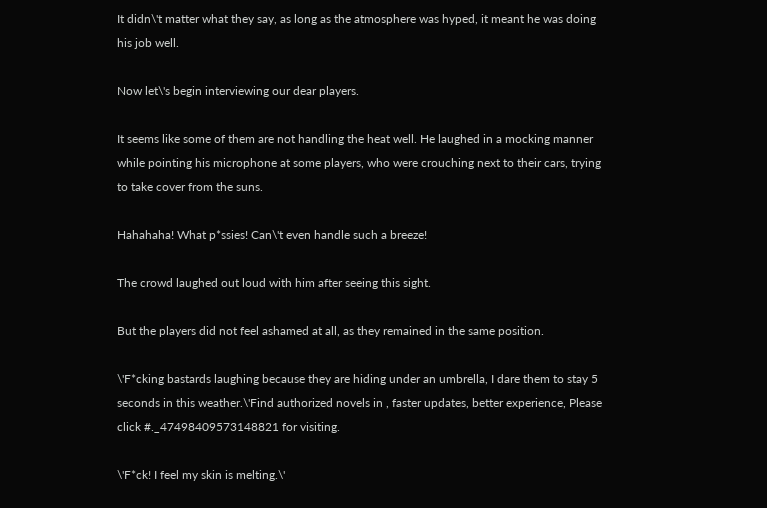It didn\'t matter what they say, as long as the atmosphere was hyped, it meant he was doing his job well.

Now let\'s begin interviewing our dear players.

It seems like some of them are not handling the heat well. He laughed in a mocking manner while pointing his microphone at some players, who were crouching next to their cars, trying to take cover from the suns.

Hahahaha! What p*ssies! Can\'t even handle such a breeze!

The crowd laughed out loud with him after seeing this sight.

But the players did not feel ashamed at all, as they remained in the same position.

\'F*cking bastards laughing because they are hiding under an umbrella, I dare them to stay 5 seconds in this weather.\'Find authorized novels in , faster updates, better experience, Please click #._47498409573148821 for visiting.

\'F*ck! I feel my skin is melting.\'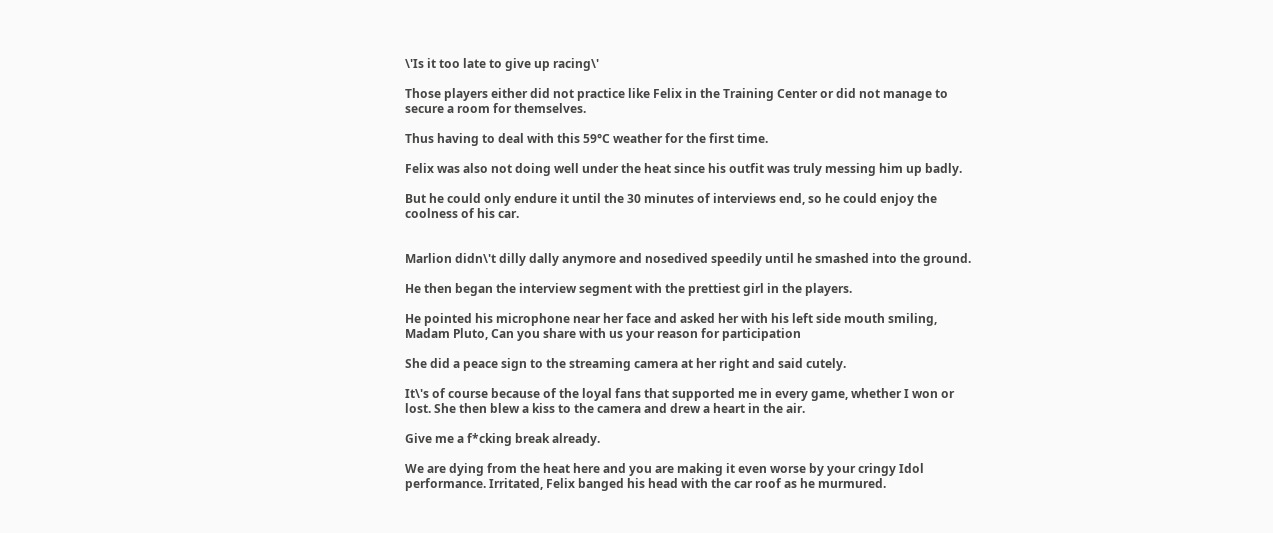\'Is it too late to give up racing\'

Those players either did not practice like Felix in the Training Center or did not manage to secure a room for themselves.

Thus having to deal with this 59°C weather for the first time.

Felix was also not doing well under the heat since his outfit was truly messing him up badly.

But he could only endure it until the 30 minutes of interviews end, so he could enjoy the coolness of his car.


Marlion didn\'t dilly dally anymore and nosedived speedily until he smashed into the ground.

He then began the interview segment with the prettiest girl in the players.

He pointed his microphone near her face and asked her with his left side mouth smiling, Madam Pluto, Can you share with us your reason for participation

She did a peace sign to the streaming camera at her right and said cutely.

It\'s of course because of the loyal fans that supported me in every game, whether I won or lost. She then blew a kiss to the camera and drew a heart in the air.

Give me a f*cking break already.

We are dying from the heat here and you are making it even worse by your cringy Idol performance. Irritated, Felix banged his head with the car roof as he murmured.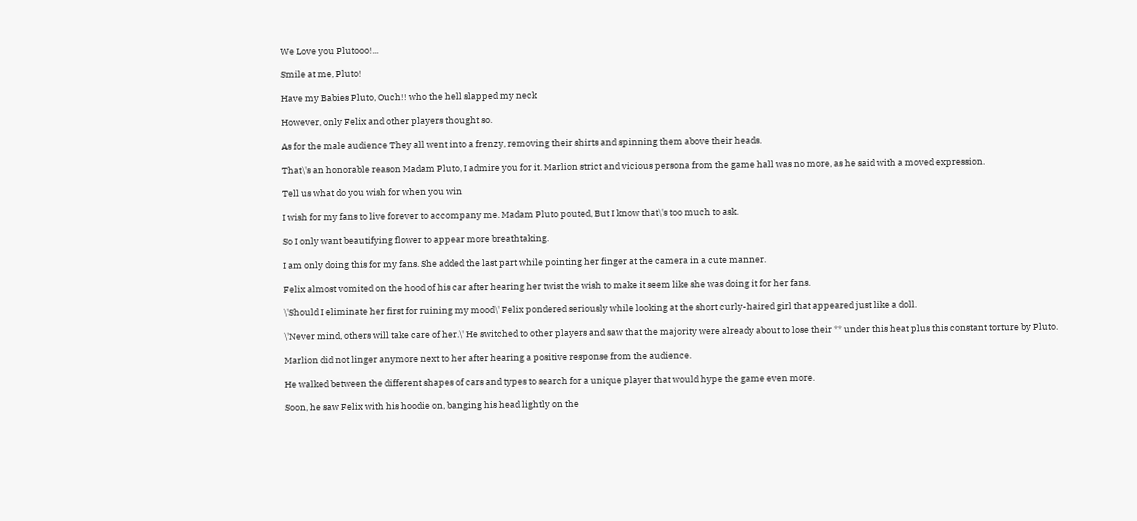We Love you Plutooo!...

Smile at me, Pluto!

Have my Babies Pluto, Ouch!! who the hell slapped my neck

However, only Felix and other players thought so.

As for the male audience They all went into a frenzy, removing their shirts and spinning them above their heads.

That\'s an honorable reason Madam Pluto, I admire you for it. Marlion strict and vicious persona from the game hall was no more, as he said with a moved expression.

Tell us what do you wish for when you win

I wish for my fans to live forever to accompany me. Madam Pluto pouted, But I know that\'s too much to ask.

So I only want beautifying flower to appear more breathtaking.

I am only doing this for my fans. She added the last part while pointing her finger at the camera in a cute manner.

Felix almost vomited on the hood of his car after hearing her twist the wish to make it seem like she was doing it for her fans.

\'Should I eliminate her first for ruining my mood\' Felix pondered seriously while looking at the short curly-haired girl that appeared just like a doll.

\'Never mind, others will take care of her.\' He switched to other players and saw that the majority were already about to lose their ** under this heat plus this constant torture by Pluto.

Marlion did not linger anymore next to her after hearing a positive response from the audience.

He walked between the different shapes of cars and types to search for a unique player that would hype the game even more.

Soon, he saw Felix with his hoodie on, banging his head lightly on the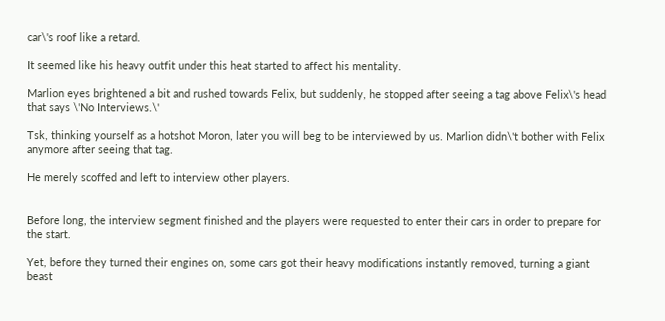car\'s roof like a retard.

It seemed like his heavy outfit under this heat started to affect his mentality.

Marlion eyes brightened a bit and rushed towards Felix, but suddenly, he stopped after seeing a tag above Felix\'s head that says \'No Interviews.\'

Tsk, thinking yourself as a hotshot Moron, later you will beg to be interviewed by us. Marlion didn\'t bother with Felix anymore after seeing that tag.

He merely scoffed and left to interview other players.


Before long, the interview segment finished and the players were requested to enter their cars in order to prepare for the start.

Yet, before they turned their engines on, some cars got their heavy modifications instantly removed, turning a giant beast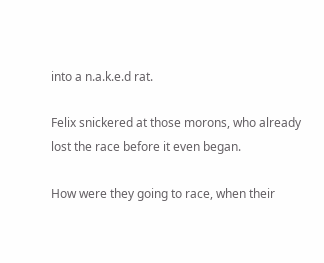into a n.a.k.e.d rat.

Felix snickered at those morons, who already lost the race before it even began.

How were they going to race, when their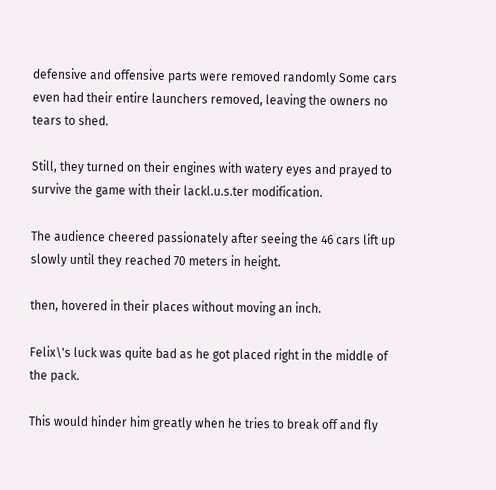defensive and offensive parts were removed randomly Some cars even had their entire launchers removed, leaving the owners no tears to shed.

Still, they turned on their engines with watery eyes and prayed to survive the game with their lackl.u.s.ter modification.

The audience cheered passionately after seeing the 46 cars lift up slowly until they reached 70 meters in height.

then, hovered in their places without moving an inch.

Felix\'s luck was quite bad as he got placed right in the middle of the pack.

This would hinder him greatly when he tries to break off and fly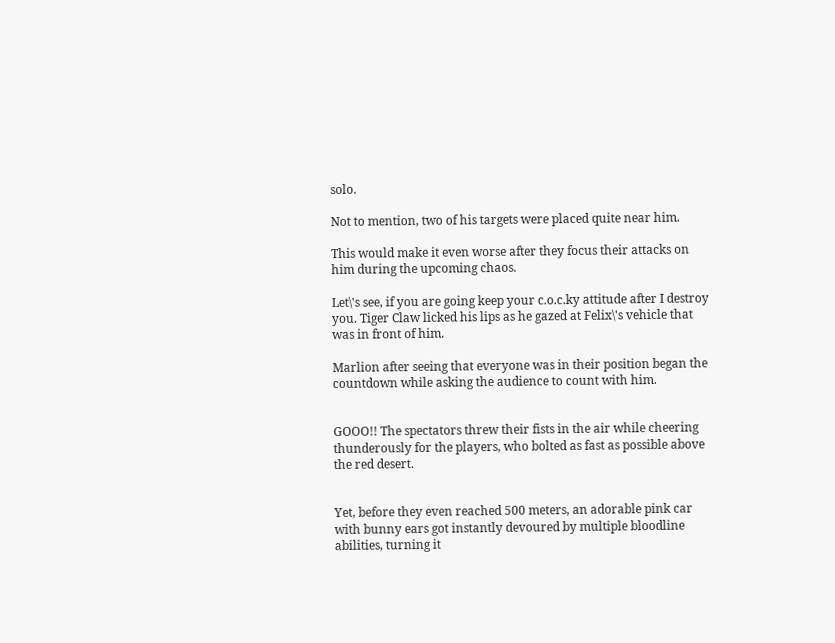solo.

Not to mention, two of his targets were placed quite near him.

This would make it even worse after they focus their attacks on him during the upcoming chaos.

Let\'s see, if you are going keep your c.o.c.ky attitude after I destroy you. Tiger Claw licked his lips as he gazed at Felix\'s vehicle that was in front of him.

Marlion after seeing that everyone was in their position began the countdown while asking the audience to count with him.


GOOO!! The spectators threw their fists in the air while cheering thunderously for the players, who bolted as fast as possible above the red desert.


Yet, before they even reached 500 meters, an adorable pink car with bunny ears got instantly devoured by multiple bloodline abilities, turning it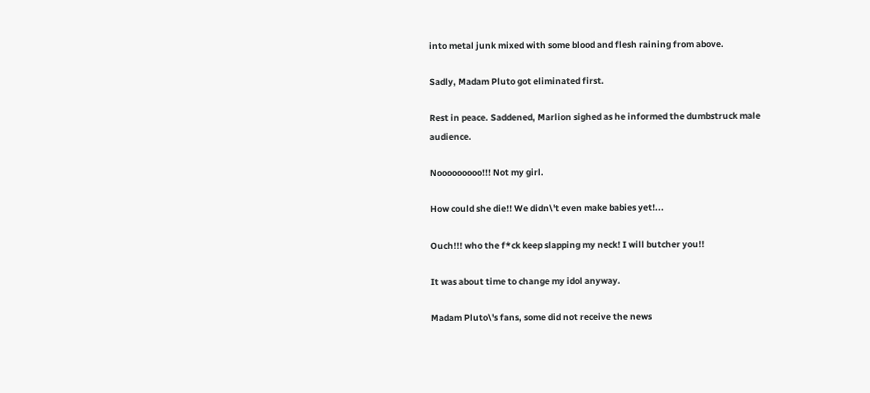into metal junk mixed with some blood and flesh raining from above.

Sadly, Madam Pluto got eliminated first.

Rest in peace. Saddened, Marlion sighed as he informed the dumbstruck male audience.

Nooooooooo!!! Not my girl.

How could she die!! We didn\'t even make babies yet!...

Ouch!!! who the f*ck keep slapping my neck! I will butcher you!!

It was about time to change my idol anyway.

Madam Pluto\'s fans, some did not receive the news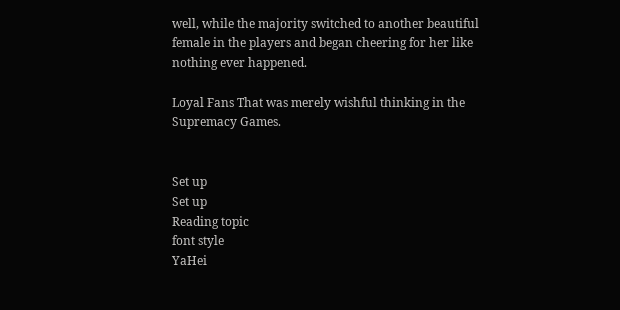well, while the majority switched to another beautiful female in the players and began cheering for her like nothing ever happened.

Loyal Fans That was merely wishful thinking in the Supremacy Games.


Set up
Set up
Reading topic
font style
YaHei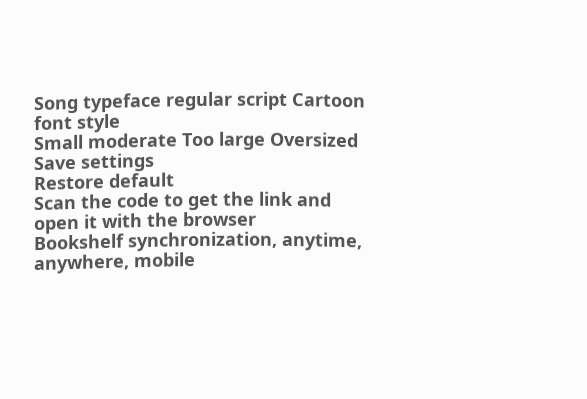Song typeface regular script Cartoon
font style
Small moderate Too large Oversized
Save settings
Restore default
Scan the code to get the link and open it with the browser
Bookshelf synchronization, anytime, anywhere, mobile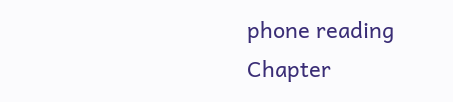phone reading
Chapter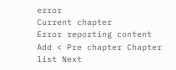error
Current chapter
Error reporting content
Add < Pre chapter Chapter list Next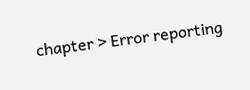chapter > Error reporting